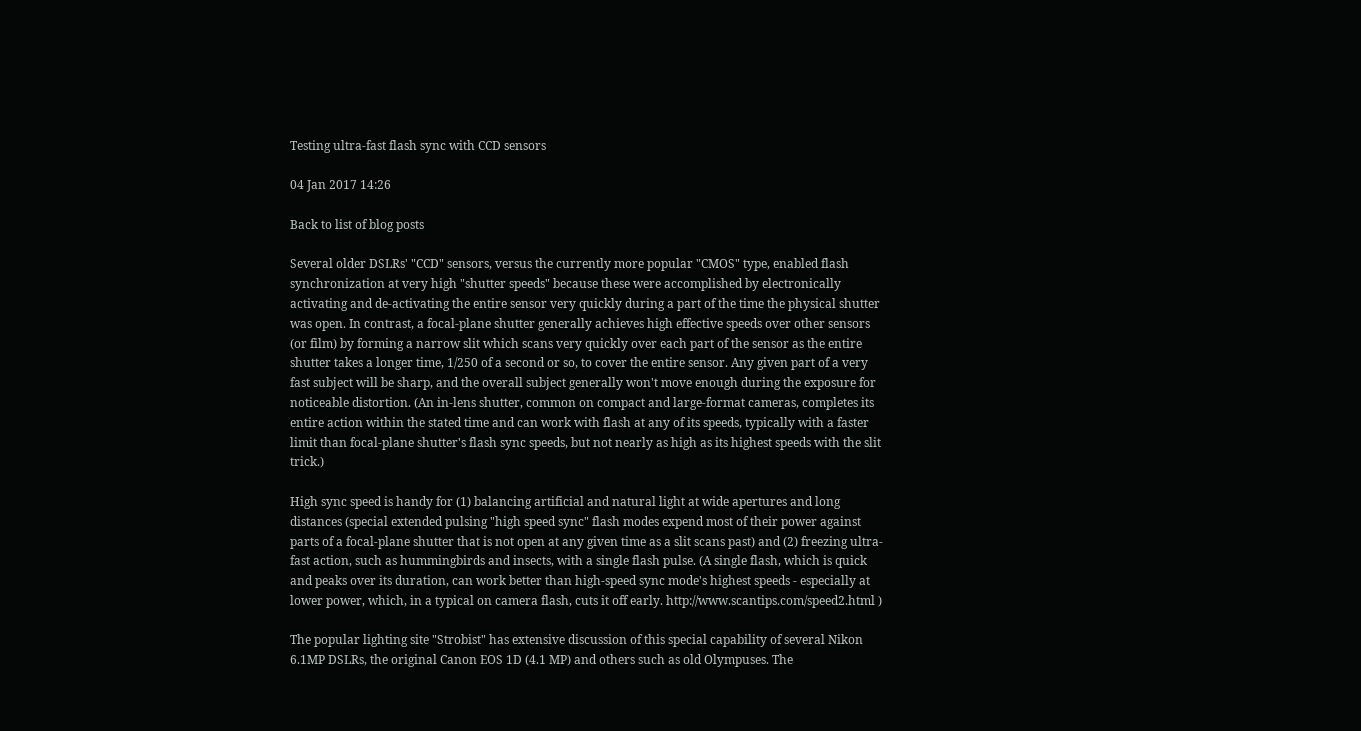Testing ultra-fast flash sync with CCD sensors

04 Jan 2017 14:26

Back to list of blog posts

Several older DSLRs' "CCD" sensors, versus the currently more popular "CMOS" type, enabled flash synchronization at very high "shutter speeds" because these were accomplished by electronically activating and de-activating the entire sensor very quickly during a part of the time the physical shutter was open. In contrast, a focal-plane shutter generally achieves high effective speeds over other sensors (or film) by forming a narrow slit which scans very quickly over each part of the sensor as the entire shutter takes a longer time, 1/250 of a second or so, to cover the entire sensor. Any given part of a very fast subject will be sharp, and the overall subject generally won't move enough during the exposure for noticeable distortion. (An in-lens shutter, common on compact and large-format cameras, completes its entire action within the stated time and can work with flash at any of its speeds, typically with a faster limit than focal-plane shutter's flash sync speeds, but not nearly as high as its highest speeds with the slit trick.)

High sync speed is handy for (1) balancing artificial and natural light at wide apertures and long distances (special extended pulsing "high speed sync" flash modes expend most of their power against parts of a focal-plane shutter that is not open at any given time as a slit scans past) and (2) freezing ultra-fast action, such as hummingbirds and insects, with a single flash pulse. (A single flash, which is quick and peaks over its duration, can work better than high-speed sync mode's highest speeds - especially at lower power, which, in a typical on camera flash, cuts it off early. http://www.scantips.com/speed2.html )

The popular lighting site "Strobist" has extensive discussion of this special capability of several Nikon 6.1MP DSLRs, the original Canon EOS 1D (4.1 MP) and others such as old Olympuses. The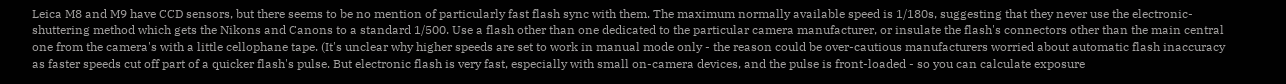Leica M8 and M9 have CCD sensors, but there seems to be no mention of particularly fast flash sync with them. The maximum normally available speed is 1/180s, suggesting that they never use the electronic-shuttering method which gets the Nikons and Canons to a standard 1/500. Use a flash other than one dedicated to the particular camera manufacturer, or insulate the flash's connectors other than the main central one from the camera's with a little cellophane tape. (It's unclear why higher speeds are set to work in manual mode only - the reason could be over-cautious manufacturers worried about automatic flash inaccuracy as faster speeds cut off part of a quicker flash's pulse. But electronic flash is very fast, especially with small on-camera devices, and the pulse is front-loaded - so you can calculate exposure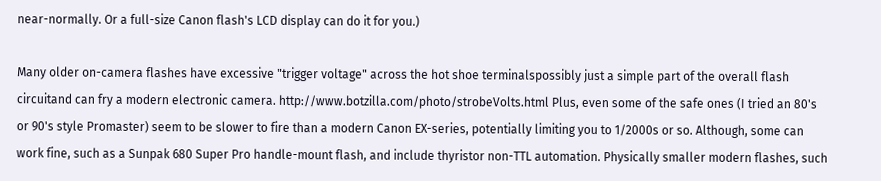near-normally. Or a full-size Canon flash's LCD display can do it for you.)

Many older on-camera flashes have excessive "trigger voltage" across the hot shoe terminalspossibly just a simple part of the overall flash circuitand can fry a modern electronic camera. http://www.botzilla.com/photo/strobeVolts.html Plus, even some of the safe ones (I tried an 80's or 90's style Promaster) seem to be slower to fire than a modern Canon EX-series, potentially limiting you to 1/2000s or so. Although, some can work fine, such as a Sunpak 680 Super Pro handle-mount flash, and include thyristor non-TTL automation. Physically smaller modern flashes, such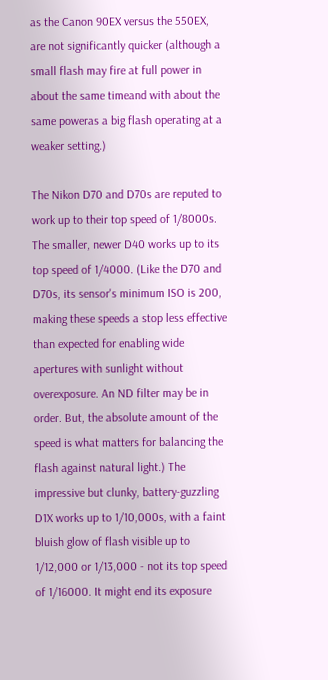as the Canon 90EX versus the 550EX, are not significantly quicker (although a small flash may fire at full power in about the same timeand with about the same poweras a big flash operating at a weaker setting.)

The Nikon D70 and D70s are reputed to work up to their top speed of 1/8000s. The smaller, newer D40 works up to its top speed of 1/4000. (Like the D70 and D70s, its sensor's minimum ISO is 200, making these speeds a stop less effective than expected for enabling wide apertures with sunlight without overexposure. An ND filter may be in order. But, the absolute amount of the speed is what matters for balancing the flash against natural light.) The impressive but clunky, battery-guzzling D1X works up to 1/10,000s, with a faint bluish glow of flash visible up to 1/12,000 or 1/13,000 - not its top speed of 1/16000. It might end its exposure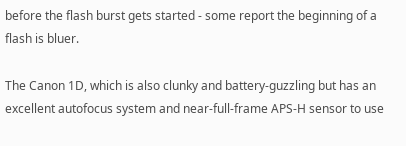before the flash burst gets started - some report the beginning of a flash is bluer.

The Canon 1D, which is also clunky and battery-guzzling but has an excellent autofocus system and near-full-frame APS-H sensor to use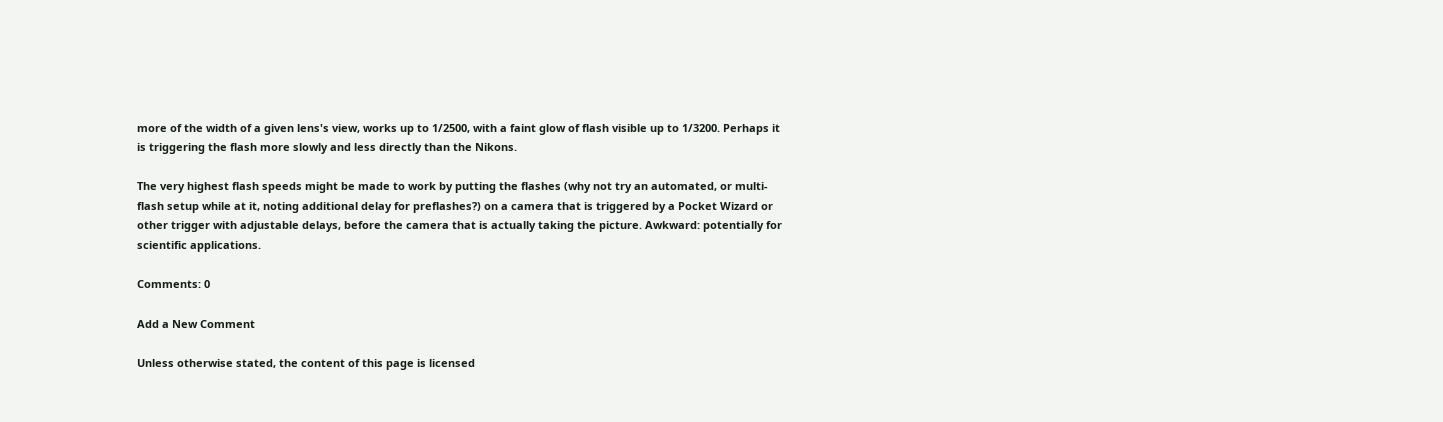more of the width of a given lens's view, works up to 1/2500, with a faint glow of flash visible up to 1/3200. Perhaps it is triggering the flash more slowly and less directly than the Nikons.

The very highest flash speeds might be made to work by putting the flashes (why not try an automated, or multi-flash setup while at it, noting additional delay for preflashes?) on a camera that is triggered by a Pocket Wizard or other trigger with adjustable delays, before the camera that is actually taking the picture. Awkward: potentially for scientific applications.

Comments: 0

Add a New Comment

Unless otherwise stated, the content of this page is licensed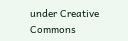under Creative Commons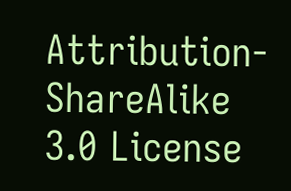Attribution-ShareAlike 3.0 License